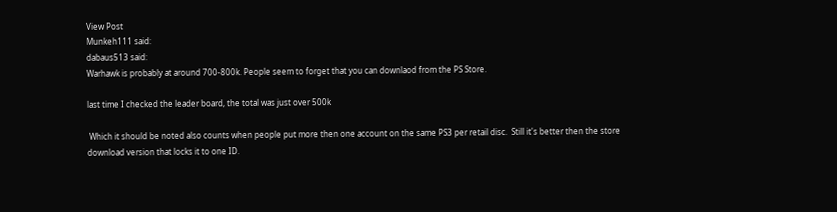View Post
Munkeh111 said:
dabaus513 said:
Warhawk is probably at around 700-800k. People seem to forget that you can downlaod from the PS Store.

last time I checked the leader board, the total was just over 500k

 Which it should be noted also counts when people put more then one account on the same PS3 per retail disc.  Still it's better then the store download version that locks it to one ID.